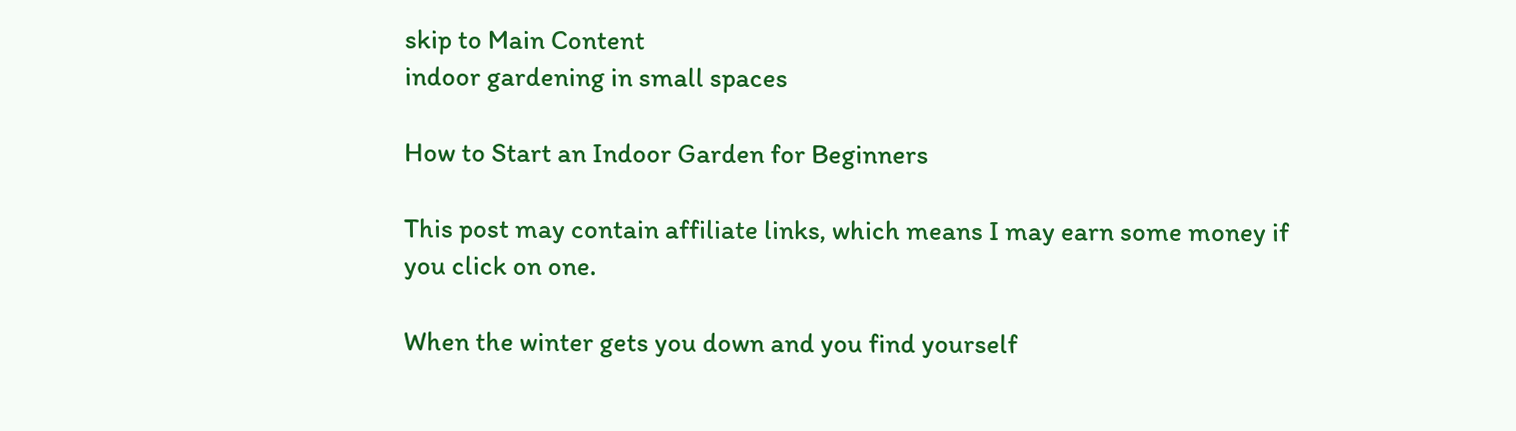skip to Main Content
indoor gardening in small spaces

How to Start an Indoor Garden for Beginners

This post may contain affiliate links, which means I may earn some money if you click on one.

When the winter gets you down and you find yourself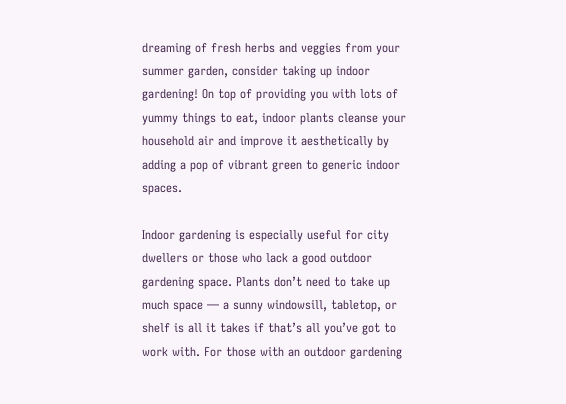dreaming of fresh herbs and veggies from your summer garden, consider taking up indoor gardening! On top of providing you with lots of yummy things to eat, indoor plants cleanse your household air and improve it aesthetically by adding a pop of vibrant green to generic indoor spaces.

Indoor gardening is especially useful for city dwellers or those who lack a good outdoor gardening space. Plants don’t need to take up much space — a sunny windowsill, tabletop, or shelf is all it takes if that’s all you’ve got to work with. For those with an outdoor gardening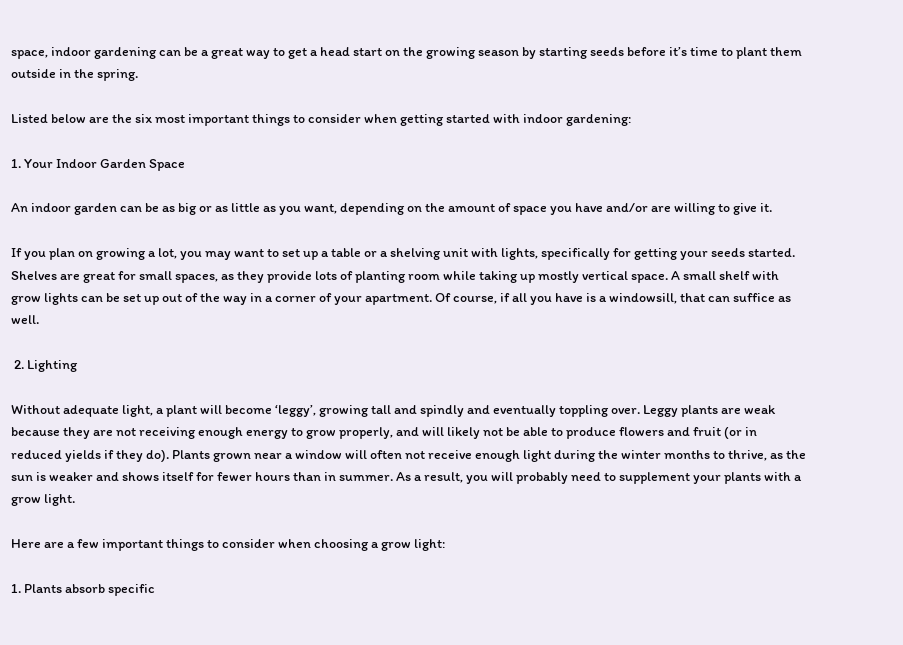space, indoor gardening can be a great way to get a head start on the growing season by starting seeds before it’s time to plant them outside in the spring.

Listed below are the six most important things to consider when getting started with indoor gardening:

1. Your Indoor Garden Space

An indoor garden can be as big or as little as you want, depending on the amount of space you have and/or are willing to give it.

If you plan on growing a lot, you may want to set up a table or a shelving unit with lights, specifically for getting your seeds started. Shelves are great for small spaces, as they provide lots of planting room while taking up mostly vertical space. A small shelf with grow lights can be set up out of the way in a corner of your apartment. Of course, if all you have is a windowsill, that can suffice as well.

 2. Lighting

Without adequate light, a plant will become ‘leggy’, growing tall and spindly and eventually toppling over. Leggy plants are weak because they are not receiving enough energy to grow properly, and will likely not be able to produce flowers and fruit (or in reduced yields if they do). Plants grown near a window will often not receive enough light during the winter months to thrive, as the sun is weaker and shows itself for fewer hours than in summer. As a result, you will probably need to supplement your plants with a grow light.

Here are a few important things to consider when choosing a grow light:

1. Plants absorb specific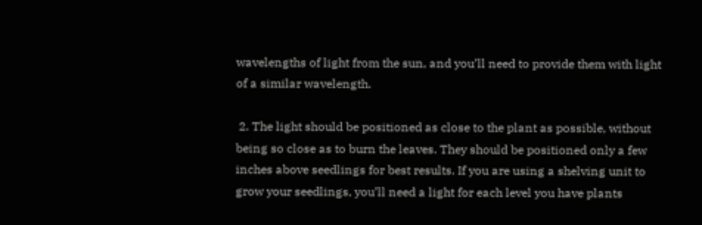wavelengths of light from the sun, and you’ll need to provide them with light of a similar wavelength.

 2. The light should be positioned as close to the plant as possible, without being so close as to burn the leaves. They should be positioned only a few inches above seedlings for best results. If you are using a shelving unit to grow your seedlings, you’ll need a light for each level you have plants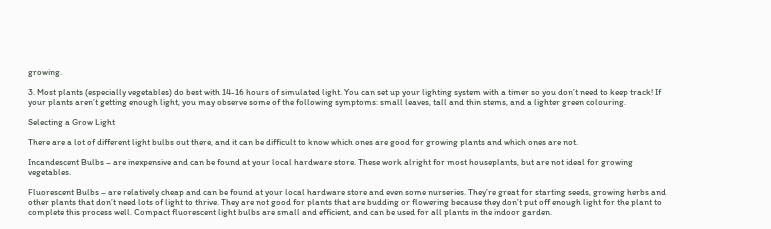growing.

3. Most plants (especially vegetables) do best with 14-16 hours of simulated light. You can set up your lighting system with a timer so you don’t need to keep track! If your plants aren’t getting enough light, you may observe some of the following symptoms: small leaves, tall and thin stems, and a lighter green colouring.

Selecting a Grow Light

There are a lot of different light bulbs out there, and it can be difficult to know which ones are good for growing plants and which ones are not.

Incandescent Bulbs – are inexpensive and can be found at your local hardware store. These work alright for most houseplants, but are not ideal for growing vegetables.

Fluorescent Bulbs – are relatively cheap and can be found at your local hardware store and even some nurseries. They’re great for starting seeds, growing herbs and other plants that don’t need lots of light to thrive. They are not good for plants that are budding or flowering because they don’t put off enough light for the plant to complete this process well. Compact fluorescent light bulbs are small and efficient, and can be used for all plants in the indoor garden.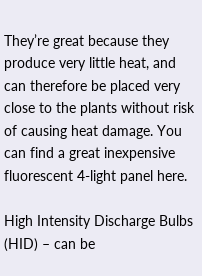They’re great because they produce very little heat, and can therefore be placed very close to the plants without risk of causing heat damage. You can find a great inexpensive fluorescent 4-light panel here.

High Intensity Discharge Bulbs (HID) – can be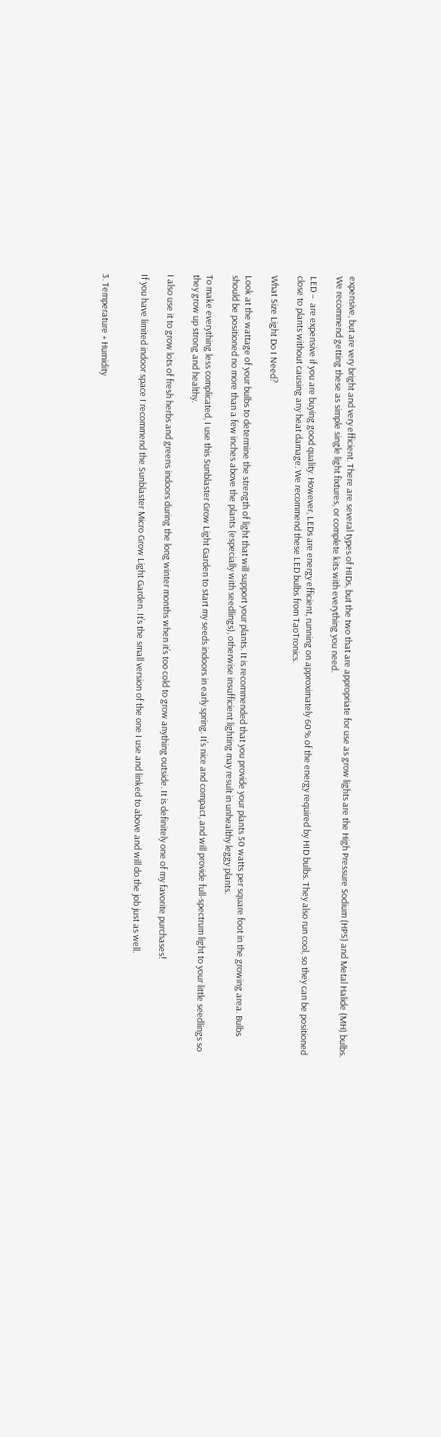expensive, but are very bright and very efficient. There are several types of HIDs, but the two that are appropriate for use as grow lights are the High Pressure Sodium (HPS) and Metal Halide (MH) bulbs. We recommend getting these as simple single light fixtures, or complete kits with everything you need.

LED –  are expensive if you are buying good quality. However, LEDs are energy efficient, running on approximately 60% of the energy required by HID bulbs. They also run cool, so they can be positioned close to plants without causing any heat damage. We recommend these LED bulbs from TaoTronics.

What Size Light Do I Need?

Look at the wattage of your bulbs to determine the strength of light that will support your plants. It is recommended that you provide your plants 50 watts per square foot in the growing area. Bulbs should be positioned no more than a few inches above the plants (especially with seedlings), otherwise insufficient lighting may result in unhealthy leggy plants.

To make everything less complicated, I use this Sunblaster Grow Light Garden to start my seeds indoors in early spring. It’s nice and compact, and will provide full-spectrum light to your little seedlings so they grow up strong and healthy.

I also use it to grow lots of fresh herbs and greens indoors during the long winter months when it’s too cold to grow anything outside. It is definitely one of my favorite purchases!

If you have limited indoor space I recommend the Sunblaster Micro Grow Light Garden. It’s the small version of the one I use and linked to above and will do the job just as well.


3. Temperature + Humidity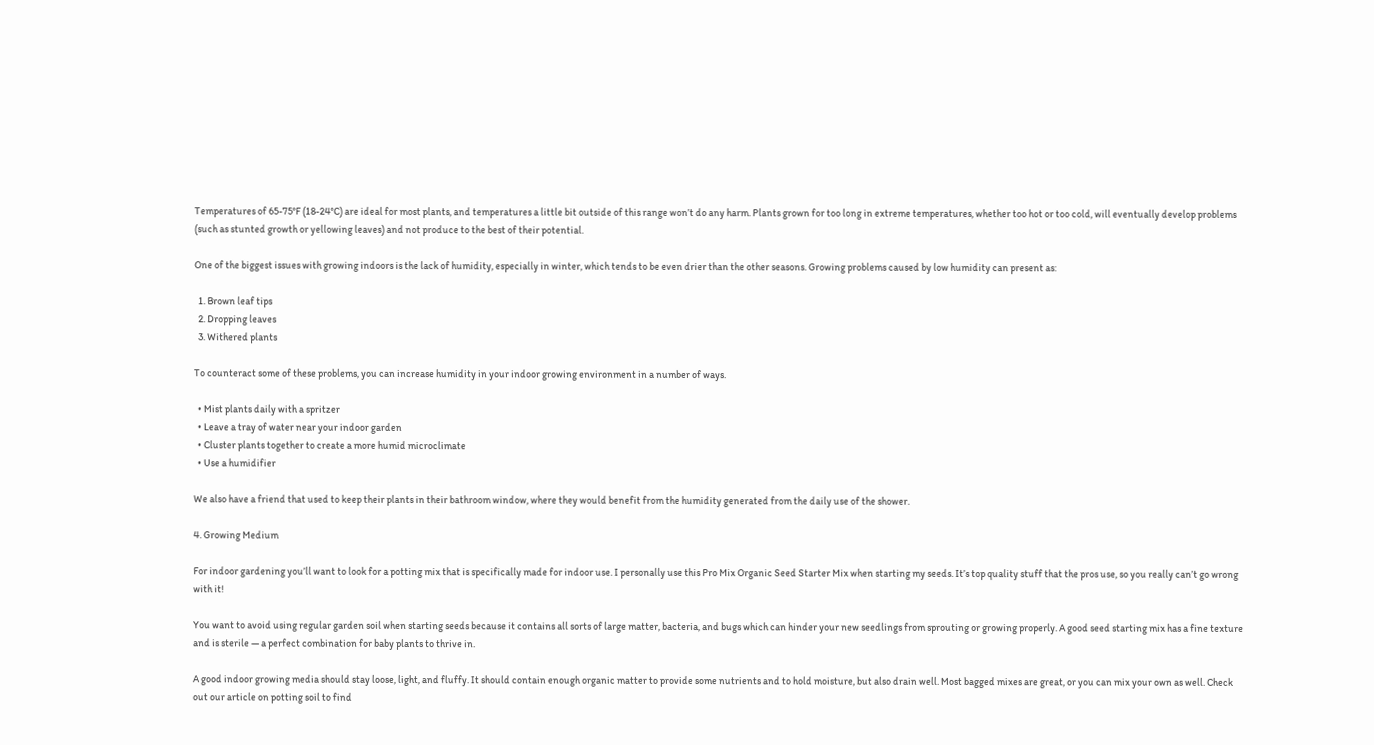Temperatures of 65-75°F (18-24°C) are ideal for most plants, and temperatures a little bit outside of this range won’t do any harm. Plants grown for too long in extreme temperatures, whether too hot or too cold, will eventually develop problems (such as stunted growth or yellowing leaves) and not produce to the best of their potential.

One of the biggest issues with growing indoors is the lack of humidity, especially in winter, which tends to be even drier than the other seasons. Growing problems caused by low humidity can present as:

  1. Brown leaf tips
  2. Dropping leaves
  3. Withered plants

To counteract some of these problems, you can increase humidity in your indoor growing environment in a number of ways.

  • Mist plants daily with a spritzer
  • Leave a tray of water near your indoor garden
  • Cluster plants together to create a more humid microclimate
  • Use a humidifier

We also have a friend that used to keep their plants in their bathroom window, where they would benefit from the humidity generated from the daily use of the shower.

4. Growing Medium

For indoor gardening you’ll want to look for a potting mix that is specifically made for indoor use. I personally use this Pro Mix Organic Seed Starter Mix when starting my seeds. It’s top quality stuff that the pros use, so you really can’t go wrong with it!

You want to avoid using regular garden soil when starting seeds because it contains all sorts of large matter, bacteria, and bugs which can hinder your new seedlings from sprouting or growing properly. A good seed starting mix has a fine texture and is sterile — a perfect combination for baby plants to thrive in.

A good indoor growing media should stay loose, light, and fluffy. It should contain enough organic matter to provide some nutrients and to hold moisture, but also drain well. Most bagged mixes are great, or you can mix your own as well. Check out our article on potting soil to find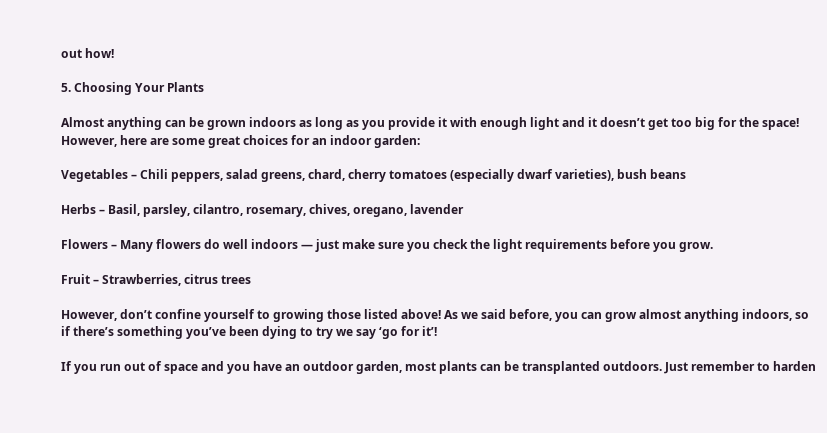out how!

5. Choosing Your Plants

Almost anything can be grown indoors as long as you provide it with enough light and it doesn’t get too big for the space! However, here are some great choices for an indoor garden:

Vegetables – Chili peppers, salad greens, chard, cherry tomatoes (especially dwarf varieties), bush beans

Herbs – Basil, parsley, cilantro, rosemary, chives, oregano, lavender

Flowers – Many flowers do well indoors — just make sure you check the light requirements before you grow.

Fruit – Strawberries, citrus trees

However, don’t confine yourself to growing those listed above! As we said before, you can grow almost anything indoors, so if there’s something you’ve been dying to try we say ‘go for it’!

If you run out of space and you have an outdoor garden, most plants can be transplanted outdoors. Just remember to harden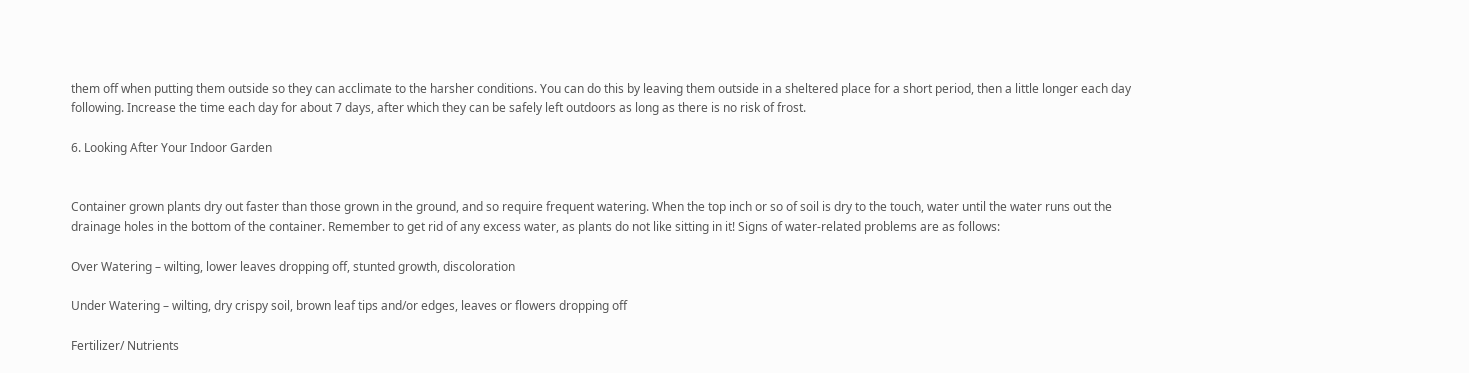them off when putting them outside so they can acclimate to the harsher conditions. You can do this by leaving them outside in a sheltered place for a short period, then a little longer each day following. Increase the time each day for about 7 days, after which they can be safely left outdoors as long as there is no risk of frost.

6. Looking After Your Indoor Garden


Container grown plants dry out faster than those grown in the ground, and so require frequent watering. When the top inch or so of soil is dry to the touch, water until the water runs out the drainage holes in the bottom of the container. Remember to get rid of any excess water, as plants do not like sitting in it! Signs of water-related problems are as follows:

Over Watering – wilting, lower leaves dropping off, stunted growth, discoloration

Under Watering – wilting, dry crispy soil, brown leaf tips and/or edges, leaves or flowers dropping off

Fertilizer/ Nutrients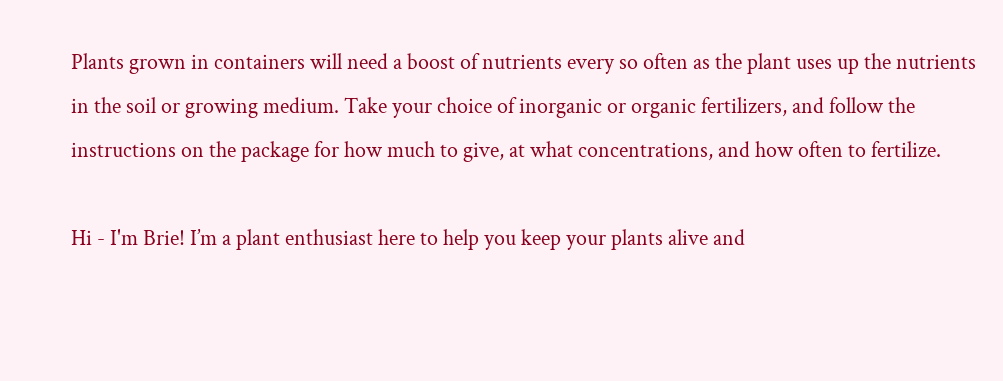Plants grown in containers will need a boost of nutrients every so often as the plant uses up the nutrients in the soil or growing medium. Take your choice of inorganic or organic fertilizers, and follow the instructions on the package for how much to give, at what concentrations, and how often to fertilize.

Hi - I'm Brie! I’m a plant enthusiast here to help you keep your plants alive and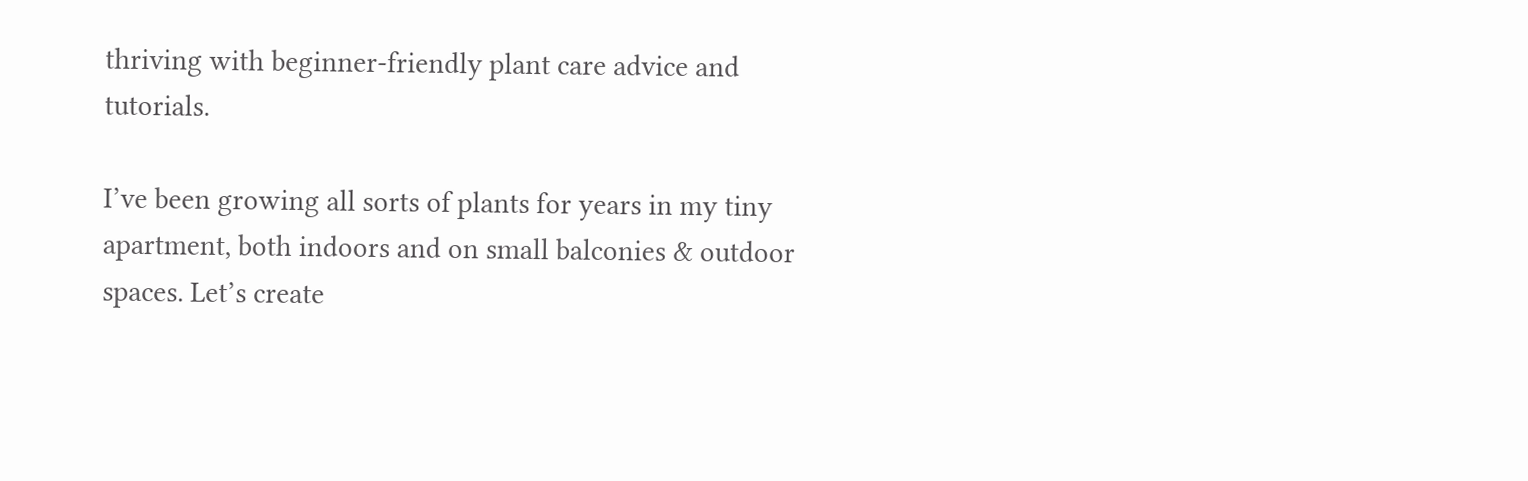thriving with beginner-friendly plant care advice and tutorials.

I’ve been growing all sorts of plants for years in my tiny apartment, both indoors and on small balconies & outdoor spaces. Let’s create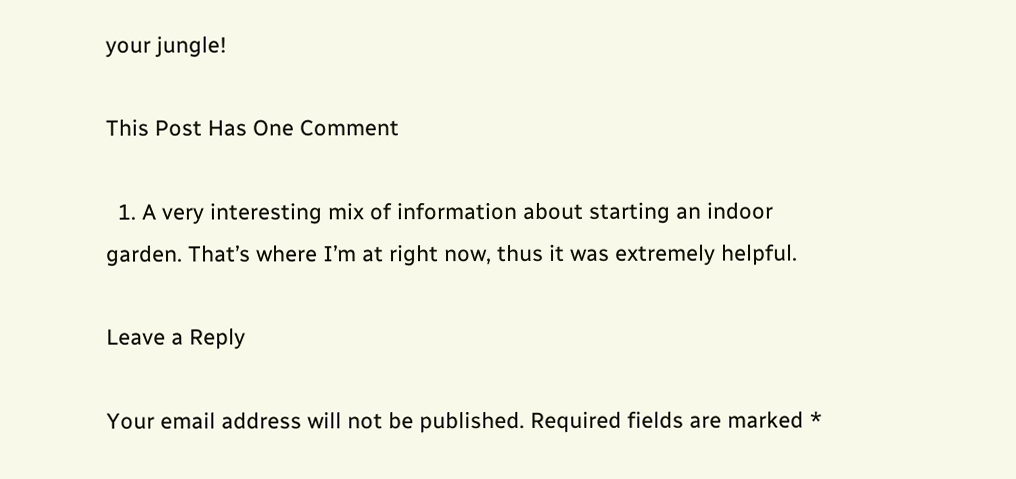your jungle!

This Post Has One Comment

  1. A very interesting mix of information about starting an indoor garden. That’s where I’m at right now, thus it was extremely helpful.

Leave a Reply

Your email address will not be published. Required fields are marked *